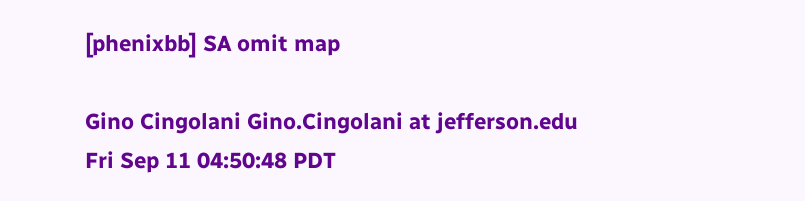[phenixbb] SA omit map

Gino Cingolani Gino.Cingolani at jefferson.edu
Fri Sep 11 04:50:48 PDT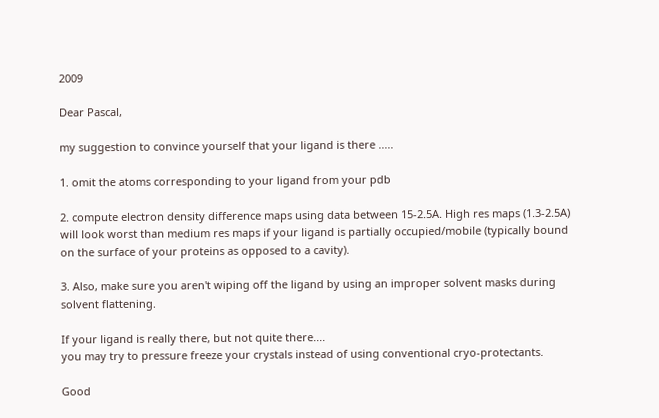2009

Dear Pascal,

my suggestion to convince yourself that your ligand is there .....

1. omit the atoms corresponding to your ligand from your pdb

2. compute electron density difference maps using data between 15-2.5A. High res maps (1.3-2.5A) will look worst than medium res maps if your ligand is partially occupied/mobile (typically bound on the surface of your proteins as opposed to a cavity).

3. Also, make sure you aren't wiping off the ligand by using an improper solvent masks during solvent flattening.

If your ligand is really there, but not quite there....
you may try to pressure freeze your crystals instead of using conventional cryo-protectants.

Good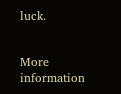luck.


More information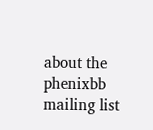about the phenixbb mailing list